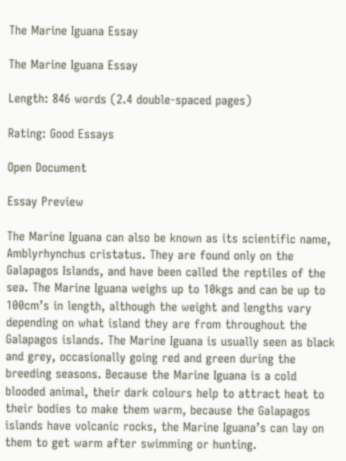The Marine Iguana Essay

The Marine Iguana Essay

Length: 846 words (2.4 double-spaced pages)

Rating: Good Essays

Open Document

Essay Preview

The Marine Iguana can also be known as its scientific name, Amblyrhynchus cristatus. They are found only on the Galapagos Islands, and have been called the reptiles of the sea. The Marine Iguana weighs up to 10kgs and can be up to 100cm’s in length, although the weight and lengths vary depending on what island they are from throughout the Galapagos islands. The Marine Iguana is usually seen as black and grey, occasionally going red and green during the breeding seasons. Because the Marine Iguana is a cold blooded animal, their dark colours help to attract heat to their bodies to make them warm, because the Galapagos islands have volcanic rocks, the Marine Iguana’s can lay on them to get warm after swimming or hunting.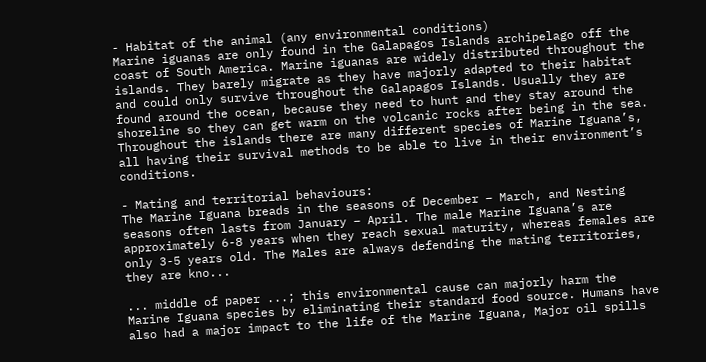- Habitat of the animal (any environmental conditions)
Marine iguanas are only found in the Galapagos Islands archipelago off the coast of South America. Marine iguanas are widely distributed throughout the islands. They barely migrate as they have majorly adapted to their habitat and could only survive throughout the Galapagos Islands. Usually they are found around the ocean, because they need to hunt and they stay around the shoreline so they can get warm on the volcanic rocks after being in the sea. Throughout the islands there are many different species of Marine Iguana’s, all having their survival methods to be able to live in their environment’s conditions.

- Mating and territorial behaviours:
The Marine Iguana breads in the seasons of December – March, and Nesting seasons often lasts from January – April. The male Marine Iguana’s are approximately 6-8 years when they reach sexual maturity, whereas females are only 3-5 years old. The Males are always defending the mating territories, they are kno...

... middle of paper ...; this environmental cause can majorly harm the Marine Iguana species by eliminating their standard food source. Humans have also had a major impact to the life of the Marine Iguana, Major oil spills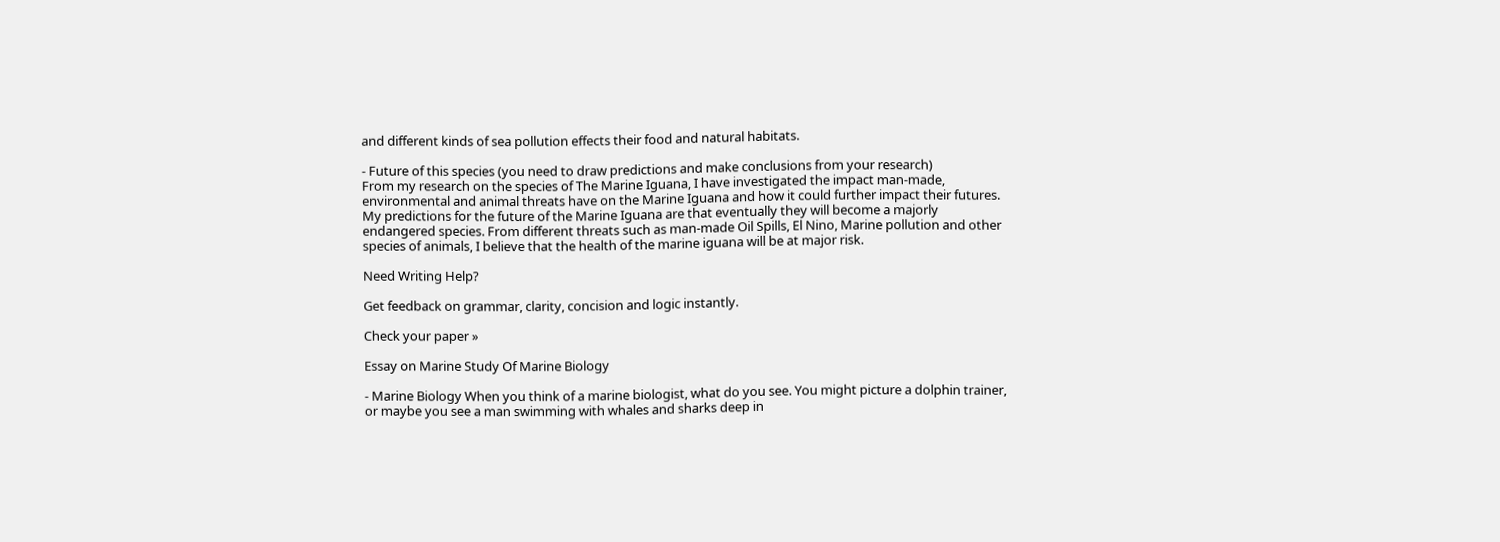and different kinds of sea pollution effects their food and natural habitats.

- Future of this species (you need to draw predictions and make conclusions from your research)
From my research on the species of The Marine Iguana, I have investigated the impact man-made, environmental and animal threats have on the Marine Iguana and how it could further impact their futures. My predictions for the future of the Marine Iguana are that eventually they will become a majorly endangered species. From different threats such as man-made Oil Spills, El Nino, Marine pollution and other species of animals, I believe that the health of the marine iguana will be at major risk.

Need Writing Help?

Get feedback on grammar, clarity, concision and logic instantly.

Check your paper »

Essay on Marine Study Of Marine Biology

- Marine Biology When you think of a marine biologist, what do you see. You might picture a dolphin trainer, or maybe you see a man swimming with whales and sharks deep in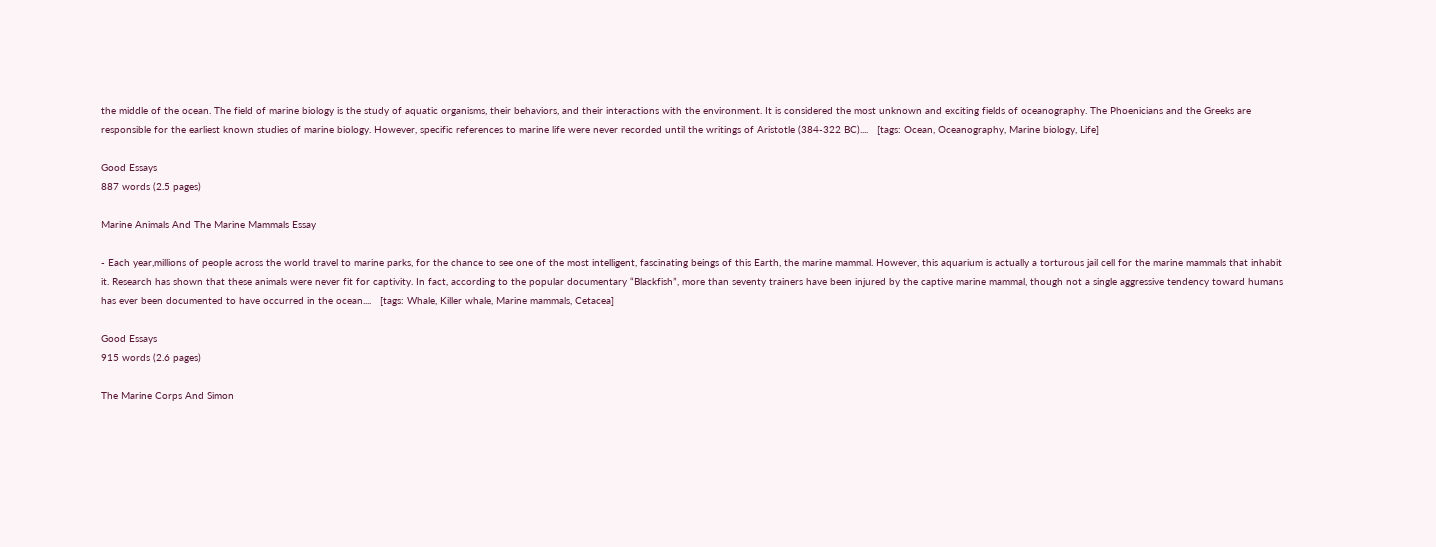the middle of the ocean. The field of marine biology is the study of aquatic organisms, their behaviors, and their interactions with the environment. It is considered the most unknown and exciting fields of oceanography. The Phoenicians and the Greeks are responsible for the earliest known studies of marine biology. However, specific references to marine life were never recorded until the writings of Aristotle (384-322 BC)....   [tags: Ocean, Oceanography, Marine biology, Life]

Good Essays
887 words (2.5 pages)

Marine Animals And The Marine Mammals Essay

- Each year,millions of people across the world travel to marine parks, for the chance to see one of the most intelligent, fascinating beings of this Earth, the marine mammal. However, this aquarium is actually a torturous jail cell for the marine mammals that inhabit it. Research has shown that these animals were never fit for captivity. In fact, according to the popular documentary “Blackfish”, more than seventy trainers have been injured by the captive marine mammal, though not a single aggressive tendency toward humans has ever been documented to have occurred in the ocean....   [tags: Whale, Killer whale, Marine mammals, Cetacea]

Good Essays
915 words (2.6 pages)

The Marine Corps And Simon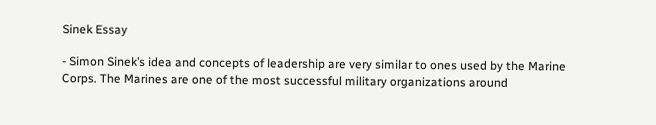Sinek Essay

- Simon Sinek’s idea and concepts of leadership are very similar to ones used by the Marine Corps. The Marines are one of the most successful military organizations around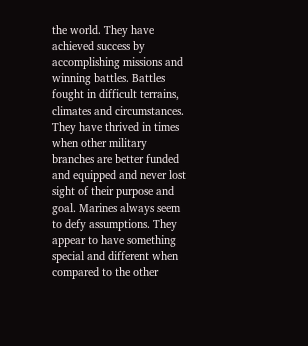the world. They have achieved success by accomplishing missions and winning battles. Battles fought in difficult terrains, climates and circumstances. They have thrived in times when other military branches are better funded and equipped and never lost sight of their purpose and goal. Marines always seem to defy assumptions. They appear to have something special and different when compared to the other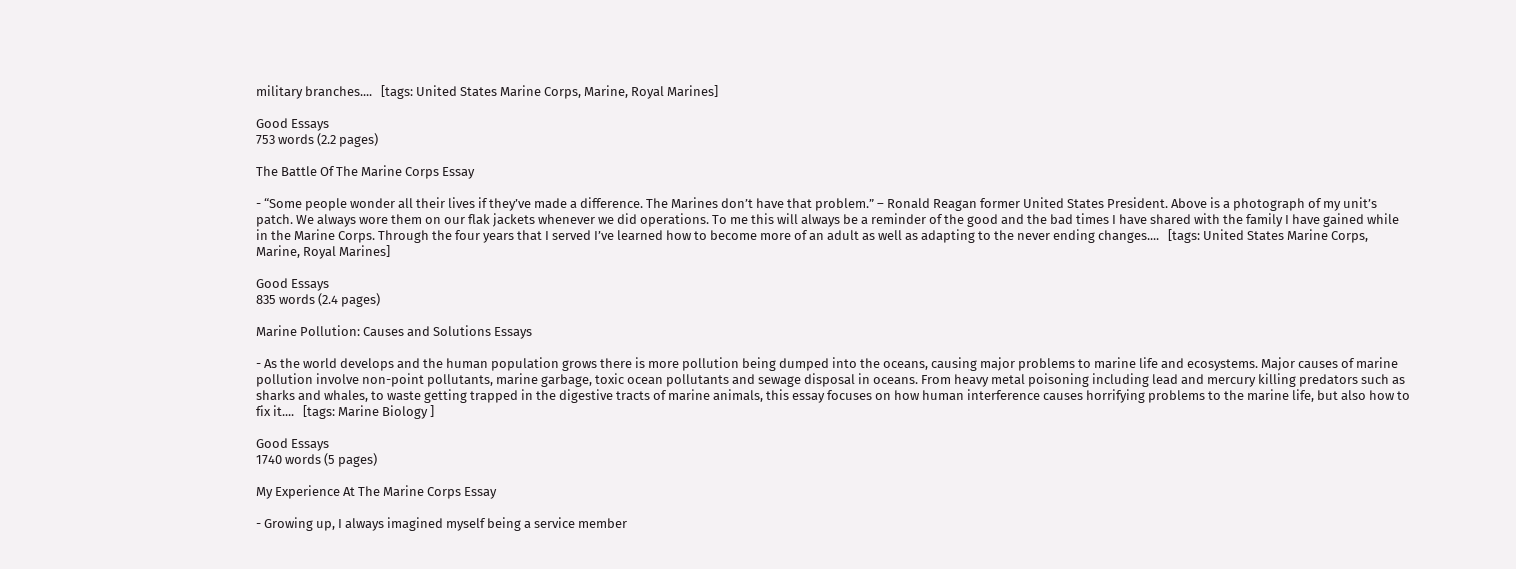military branches....   [tags: United States Marine Corps, Marine, Royal Marines]

Good Essays
753 words (2.2 pages)

The Battle Of The Marine Corps Essay

- “Some people wonder all their lives if they’ve made a difference. The Marines don’t have that problem.” – Ronald Reagan former United States President. Above is a photograph of my unit’s patch. We always wore them on our flak jackets whenever we did operations. To me this will always be a reminder of the good and the bad times I have shared with the family I have gained while in the Marine Corps. Through the four years that I served I’ve learned how to become more of an adult as well as adapting to the never ending changes....   [tags: United States Marine Corps, Marine, Royal Marines]

Good Essays
835 words (2.4 pages)

Marine Pollution: Causes and Solutions Essays

- As the world develops and the human population grows there is more pollution being dumped into the oceans, causing major problems to marine life and ecosystems. Major causes of marine pollution involve non-point pollutants, marine garbage, toxic ocean pollutants and sewage disposal in oceans. From heavy metal poisoning including lead and mercury killing predators such as sharks and whales, to waste getting trapped in the digestive tracts of marine animals, this essay focuses on how human interference causes horrifying problems to the marine life, but also how to fix it....   [tags: Marine Biology ]

Good Essays
1740 words (5 pages)

My Experience At The Marine Corps Essay

- Growing up, I always imagined myself being a service member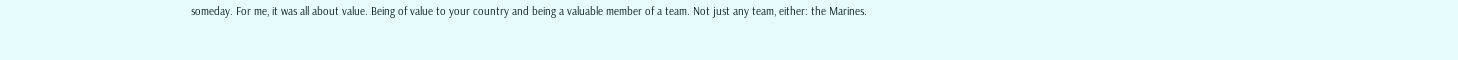someday. For me, it was all about value. Being of value to your country and being a valuable member of a team. Not just any team, either: the Marines.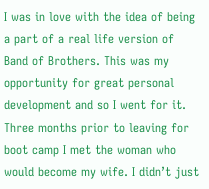I was in love with the idea of being a part of a real life version of Band of Brothers. This was my opportunity for great personal development and so I went for it. Three months prior to leaving for boot camp I met the woman who would become my wife. I didn’t just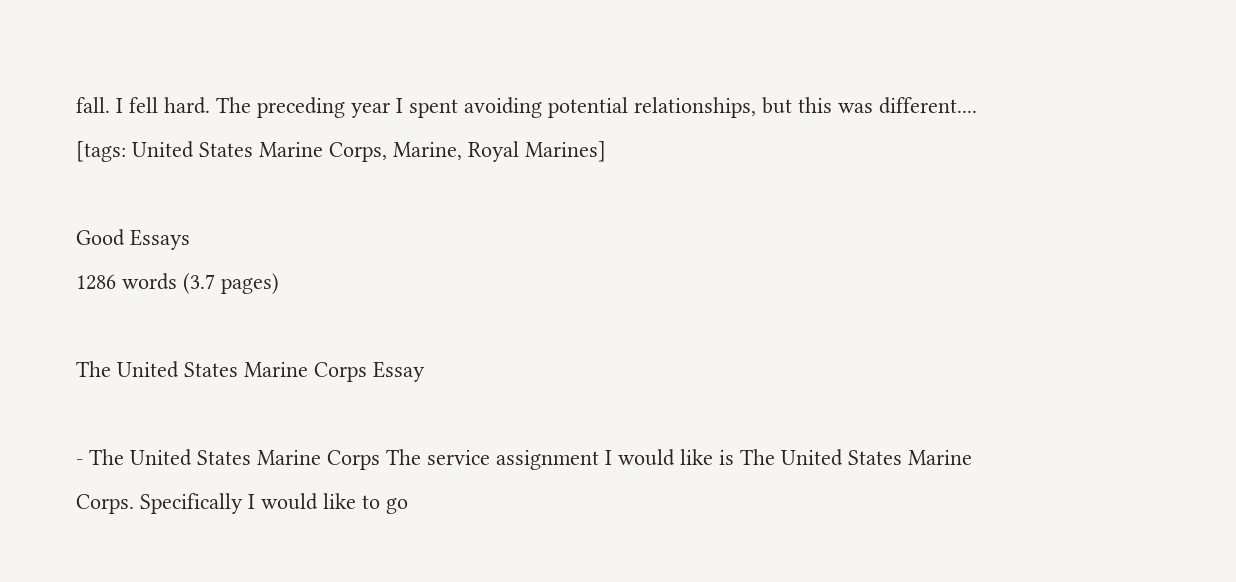fall. I fell hard. The preceding year I spent avoiding potential relationships, but this was different....   [tags: United States Marine Corps, Marine, Royal Marines]

Good Essays
1286 words (3.7 pages)

The United States Marine Corps Essay

- The United States Marine Corps The service assignment I would like is The United States Marine Corps. Specifically I would like to go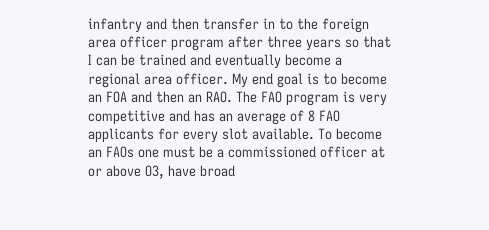infantry and then transfer in to the foreign area officer program after three years so that I can be trained and eventually become a regional area officer. My end goal is to become an FOA and then an RAO. The FAO program is very competitive and has an average of 8 FAO applicants for every slot available. To become an FAOs one must be a commissioned officer at or above O3, have broad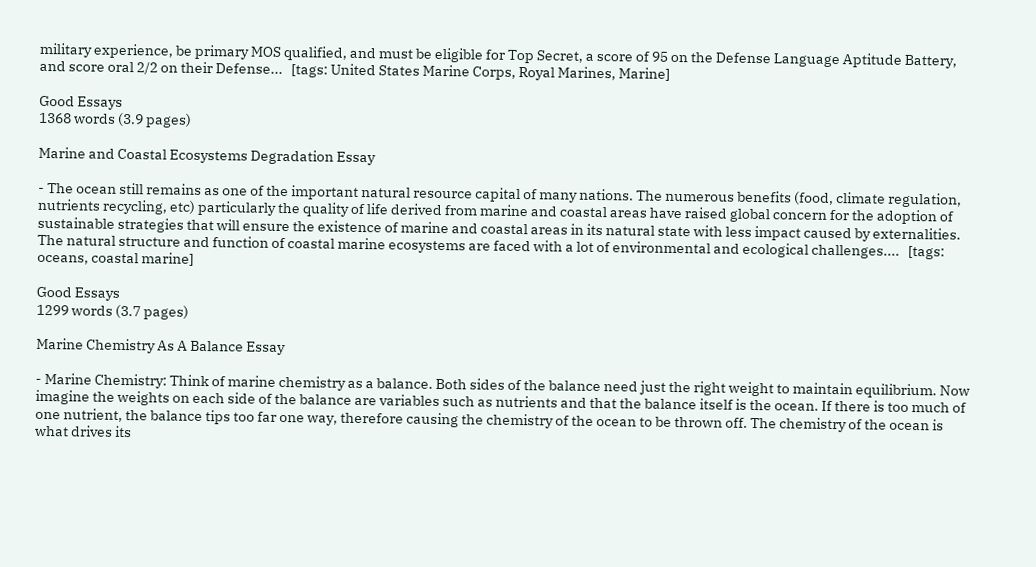military experience, be primary MOS qualified, and must be eligible for Top Secret, a score of 95 on the Defense Language Aptitude Battery, and score oral 2/2 on their Defense...   [tags: United States Marine Corps, Royal Marines, Marine]

Good Essays
1368 words (3.9 pages)

Marine and Coastal Ecosystems Degradation Essay

- The ocean still remains as one of the important natural resource capital of many nations. The numerous benefits (food, climate regulation, nutrients recycling, etc) particularly the quality of life derived from marine and coastal areas have raised global concern for the adoption of sustainable strategies that will ensure the existence of marine and coastal areas in its natural state with less impact caused by externalities. The natural structure and function of coastal marine ecosystems are faced with a lot of environmental and ecological challenges....   [tags: oceans, coastal marine]

Good Essays
1299 words (3.7 pages)

Marine Chemistry As A Balance Essay

- Marine Chemistry: Think of marine chemistry as a balance. Both sides of the balance need just the right weight to maintain equilibrium. Now imagine the weights on each side of the balance are variables such as nutrients and that the balance itself is the ocean. If there is too much of one nutrient, the balance tips too far one way, therefore causing the chemistry of the ocean to be thrown off. The chemistry of the ocean is what drives its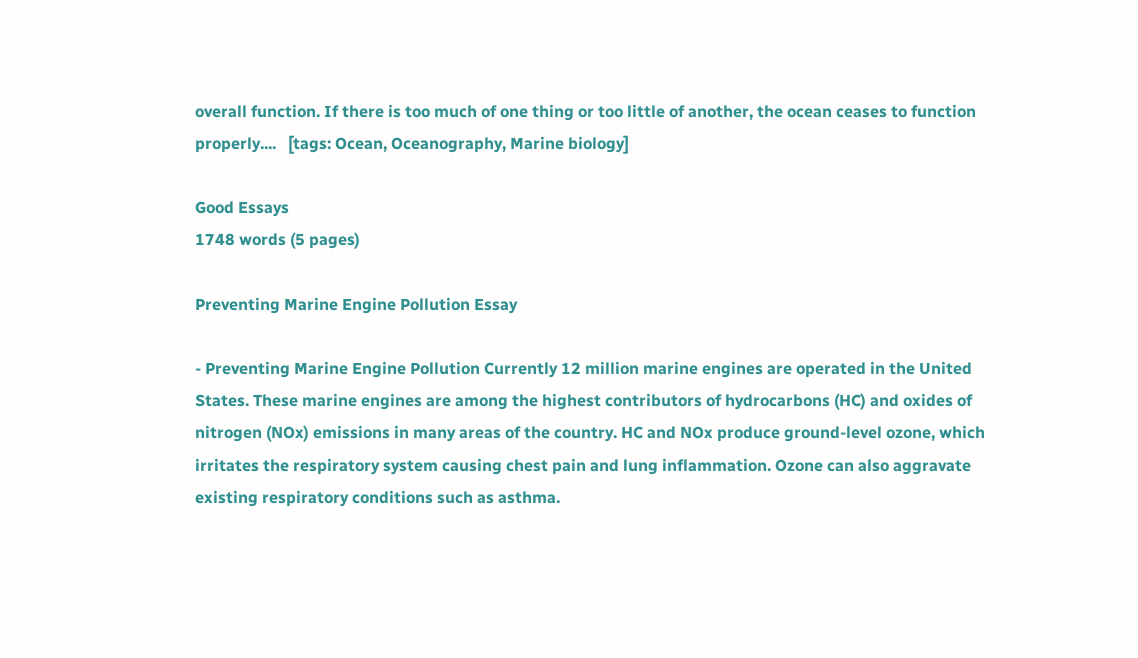overall function. If there is too much of one thing or too little of another, the ocean ceases to function properly....   [tags: Ocean, Oceanography, Marine biology]

Good Essays
1748 words (5 pages)

Preventing Marine Engine Pollution Essay

- Preventing Marine Engine Pollution Currently 12 million marine engines are operated in the United States. These marine engines are among the highest contributors of hydrocarbons (HC) and oxides of nitrogen (NOx) emissions in many areas of the country. HC and NOx produce ground-level ozone, which irritates the respiratory system causing chest pain and lung inflammation. Ozone can also aggravate existing respiratory conditions such as asthma.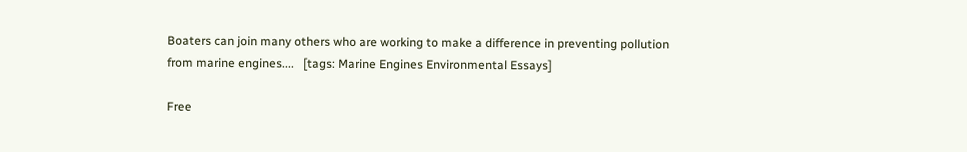Boaters can join many others who are working to make a difference in preventing pollution from marine engines....   [tags: Marine Engines Environmental Essays]

Free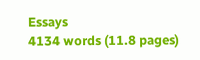Essays
4134 words (11.8 pages)